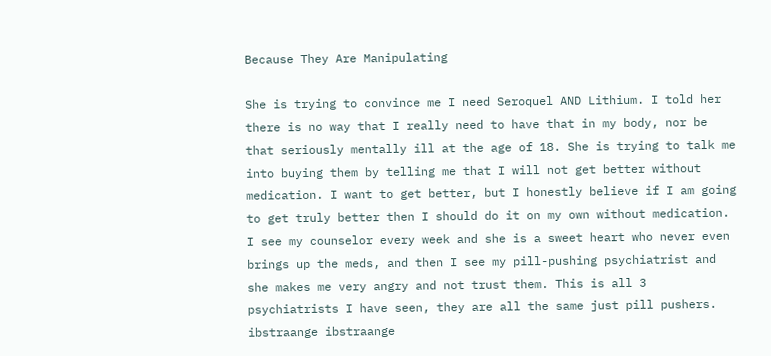Because They Are Manipulating

She is trying to convince me I need Seroquel AND Lithium. I told her there is no way that I really need to have that in my body, nor be that seriously mentally ill at the age of 18. She is trying to talk me into buying them by telling me that I will not get better without medication. I want to get better, but I honestly believe if I am going to get truly better then I should do it on my own without medication. I see my counselor every week and she is a sweet heart who never even brings up the meds, and then I see my pill-pushing psychiatrist and she makes me very angry and not trust them. This is all 3 psychiatrists I have seen, they are all the same just pill pushers.
ibstraange ibstraange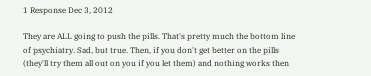1 Response Dec 3, 2012

They are ALL going to push the pills. That's pretty much the bottom line of psychiatry. Sad, but true. Then, if you don't get better on the pills (they'll try them all out on you if you let them) and nothing works then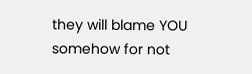they will blame YOU somehow for not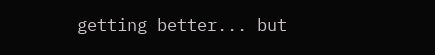getting better... but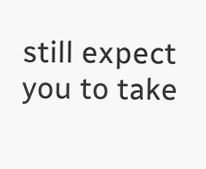still expect you to take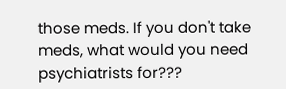those meds. If you don't take meds, what would you need psychiatrists for???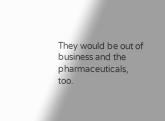They would be out of business and the pharmaceuticals, too.